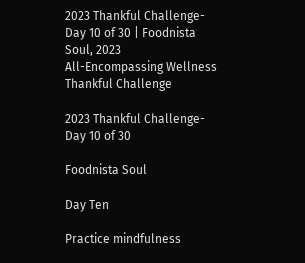2023 Thankful Challenge- Day 10 of 30 | Foodnista Soul, 2023
All-Encompassing Wellness Thankful Challenge

2023 Thankful Challenge- Day 10 of 30

Foodnista Soul

Day Ten

Practice mindfulness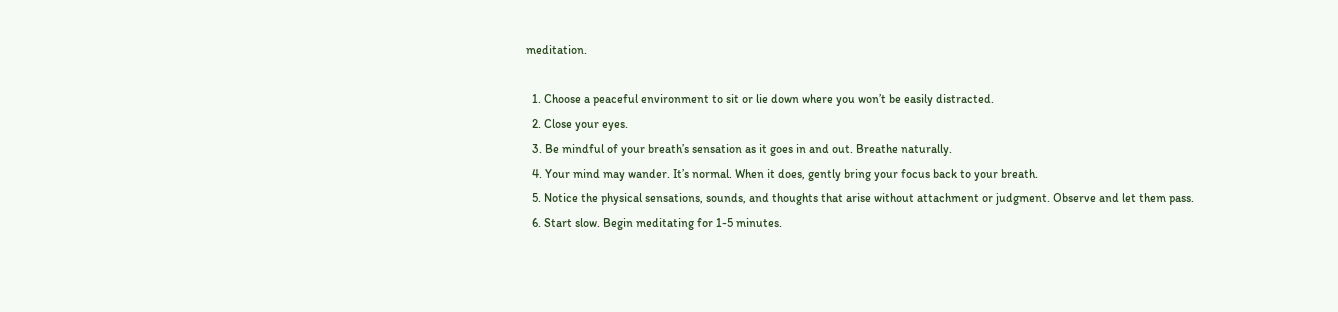meditation.

  1. Choose a peaceful environment to sit or lie down where you won’t be easily distracted.
  2. Close your eyes.
  3. Be mindful of your breath’s sensation as it goes in and out. Breathe naturally.
  4. Your mind may wander. It’s normal. When it does, gently bring your focus back to your breath.
  5. Notice the physical sensations, sounds, and thoughts that arise without attachment or judgment. Observe and let them pass.
  6. Start slow. Begin meditating for 1-5 minutes.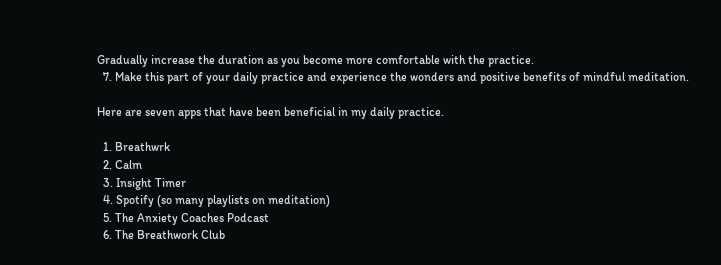Gradually increase the duration as you become more comfortable with the practice.
  7. Make this part of your daily practice and experience the wonders and positive benefits of mindful meditation.

Here are seven apps that have been beneficial in my daily practice.

  1. Breathwrk
  2. Calm
  3. Insight Timer
  4. Spotify (so many playlists on meditation)
  5. The Anxiety Coaches Podcast
  6. The Breathwork Club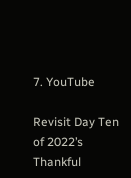7. YouTube

Revisit Day Ten of 2022’s Thankful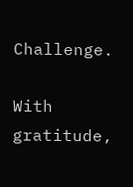Challenge.

With gratitude,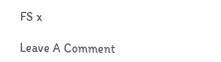FS x

Leave A Comment